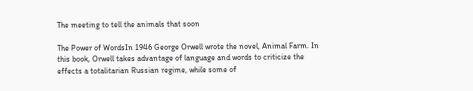The meeting to tell the animals that soon

The Power of WordsIn 1946 George Orwell wrote the novel, Animal Farm. In this book, Orwell takes advantage of language and words to criticize the effects a totalitarian Russian regime, while some of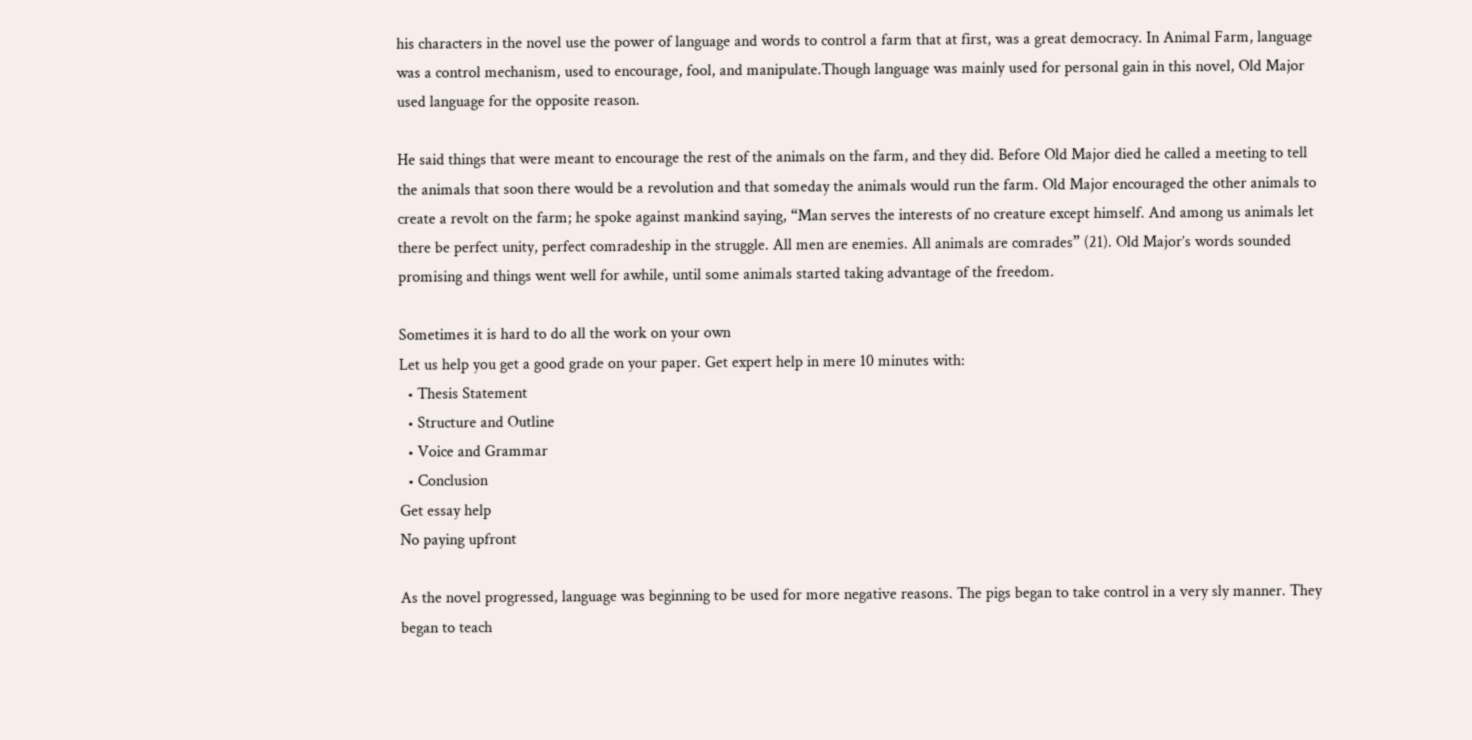his characters in the novel use the power of language and words to control a farm that at first, was a great democracy. In Animal Farm, language was a control mechanism, used to encourage, fool, and manipulate.Though language was mainly used for personal gain in this novel, Old Major used language for the opposite reason.

He said things that were meant to encourage the rest of the animals on the farm, and they did. Before Old Major died he called a meeting to tell the animals that soon there would be a revolution and that someday the animals would run the farm. Old Major encouraged the other animals to create a revolt on the farm; he spoke against mankind saying, “Man serves the interests of no creature except himself. And among us animals let there be perfect unity, perfect comradeship in the struggle. All men are enemies. All animals are comrades” (21). Old Major’s words sounded promising and things went well for awhile, until some animals started taking advantage of the freedom.

Sometimes it is hard to do all the work on your own
Let us help you get a good grade on your paper. Get expert help in mere 10 minutes with:
  • Thesis Statement
  • Structure and Outline
  • Voice and Grammar
  • Conclusion
Get essay help
No paying upfront

As the novel progressed, language was beginning to be used for more negative reasons. The pigs began to take control in a very sly manner. They began to teach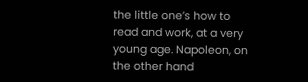the little one’s how to read and work, at a very young age. Napoleon, on the other hand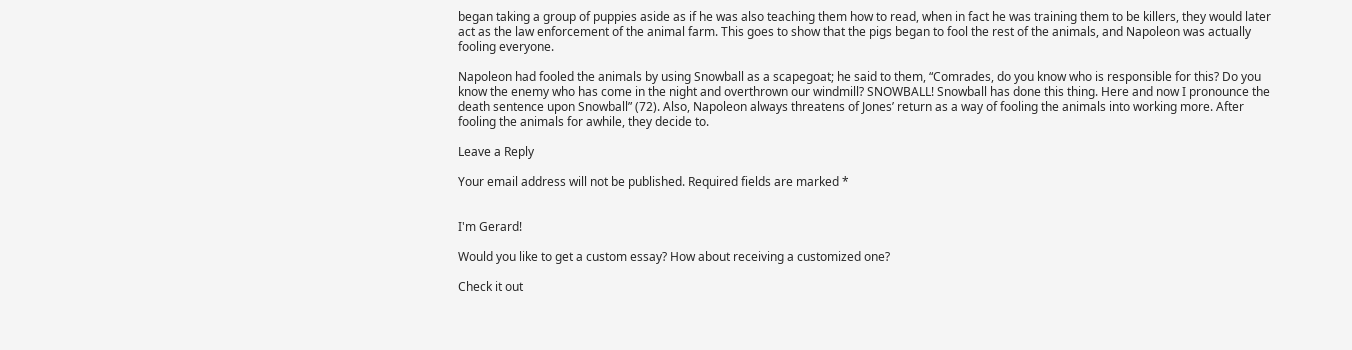began taking a group of puppies aside as if he was also teaching them how to read, when in fact he was training them to be killers, they would later act as the law enforcement of the animal farm. This goes to show that the pigs began to fool the rest of the animals, and Napoleon was actually fooling everyone.

Napoleon had fooled the animals by using Snowball as a scapegoat; he said to them, “Comrades, do you know who is responsible for this? Do you know the enemy who has come in the night and overthrown our windmill? SNOWBALL! Snowball has done this thing. Here and now I pronounce the death sentence upon Snowball” (72). Also, Napoleon always threatens of Jones’ return as a way of fooling the animals into working more. After fooling the animals for awhile, they decide to.

Leave a Reply

Your email address will not be published. Required fields are marked *


I'm Gerard!

Would you like to get a custom essay? How about receiving a customized one?

Check it out